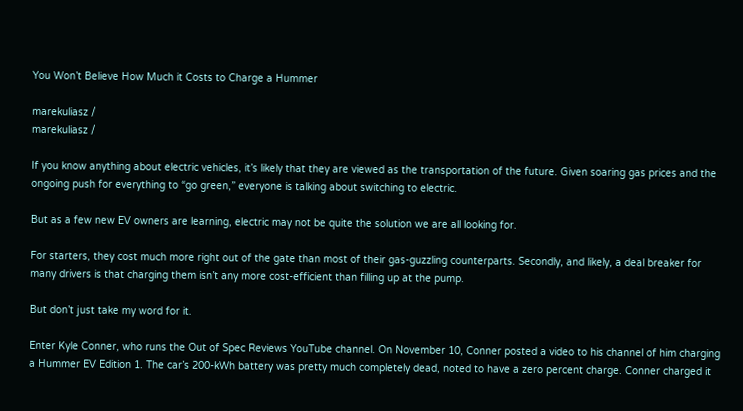You Won’t Believe How Much it Costs to Charge a Hummer

marekuliasz /
marekuliasz /

If you know anything about electric vehicles, it’s likely that they are viewed as the transportation of the future. Given soaring gas prices and the ongoing push for everything to “go green,” everyone is talking about switching to electric.

But as a few new EV owners are learning, electric may not be quite the solution we are all looking for.

For starters, they cost much more right out of the gate than most of their gas-guzzling counterparts. Secondly, and likely, a deal breaker for many drivers is that charging them isn’t any more cost-efficient than filling up at the pump.

But don’t just take my word for it.

Enter Kyle Conner, who runs the Out of Spec Reviews YouTube channel. On November 10, Conner posted a video to his channel of him charging a Hummer EV Edition 1. The car’s 200-kWh battery was pretty much completely dead, noted to have a zero percent charge. Conner charged it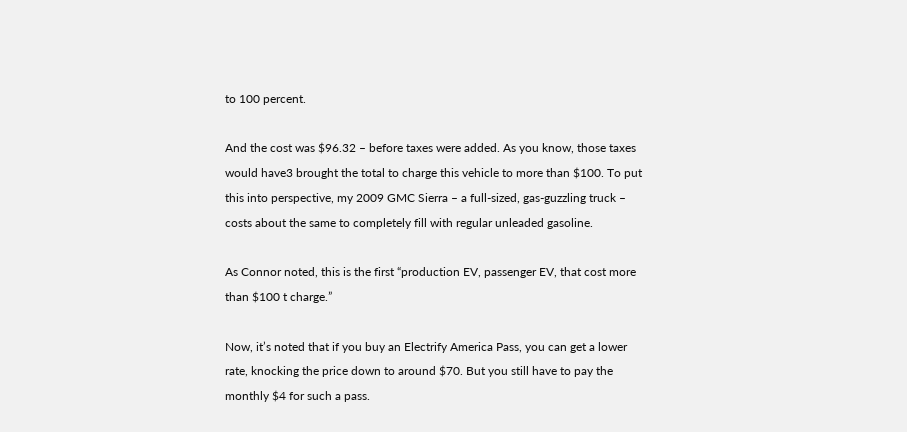to 100 percent.

And the cost was $96.32 – before taxes were added. As you know, those taxes would have3 brought the total to charge this vehicle to more than $100. To put this into perspective, my 2009 GMC Sierra – a full-sized, gas-guzzling truck – costs about the same to completely fill with regular unleaded gasoline.

As Connor noted, this is the first “production EV, passenger EV, that cost more than $100 t charge.”

Now, it’s noted that if you buy an Electrify America Pass, you can get a lower rate, knocking the price down to around $70. But you still have to pay the monthly $4 for such a pass.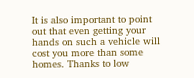It is also important to point out that even getting your hands on such a vehicle will cost you more than some homes. Thanks to low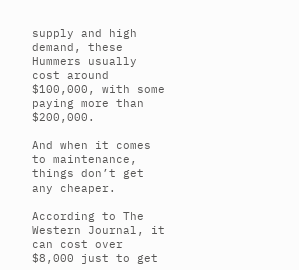supply and high demand, these Hummers usually cost around $100,000, with some paying more than $200,000.

And when it comes to maintenance, things don’t get any cheaper.

According to The Western Journal, it can cost over $8,000 just to get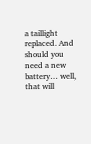a taillight replaced. And should you need a new battery… well, that will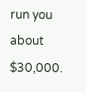run you about $30,000.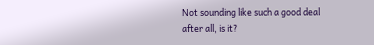Not sounding like such a good deal after all, is it?